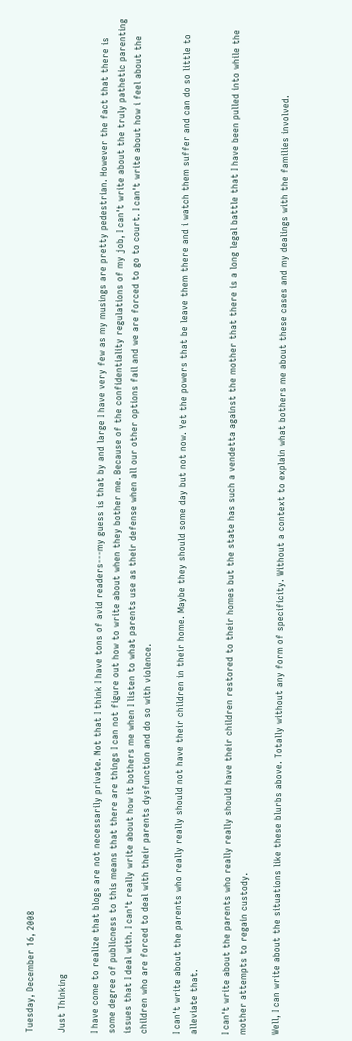Tuesday, December 16, 2008

Just Thinking

I have come to realize that blogs are not necessarily private. Not that I think I have tons of avid readers---my guess is that by and large I have very few as my musings are pretty pedestrian. However the fact that there is some degree of publicness to this means that there are things I can not figure out how to write about when they bother me. Because of the confidentiality regulations of my job, I can't write about the truly pathetic parenting issues that I deal with. I can't really write about how it bothers me when I listen to what parents use as their defense when all our other options fail and we are forced to go to court. I can't write about how i feel about the children who are forced to deal with their parents dysfunction and do so with violence.

I can't write about the parents who really really should not have their children in their home. Maybe they should some day but not now. Yet the powers that be leave them there and i watch them suffer and can do so little to alleviate that.

I can't write about the parents who really really should have their children restored to their homes but the state has such a vendetta against the mother that there is a long legal battle that I have been pulled into while the mother attempts to regain custody.

Well, I can write about the situations like these blurbs above. Totally without any form of specificity. Without a context to explain what bothers me about these cases and my dealings with the families involved.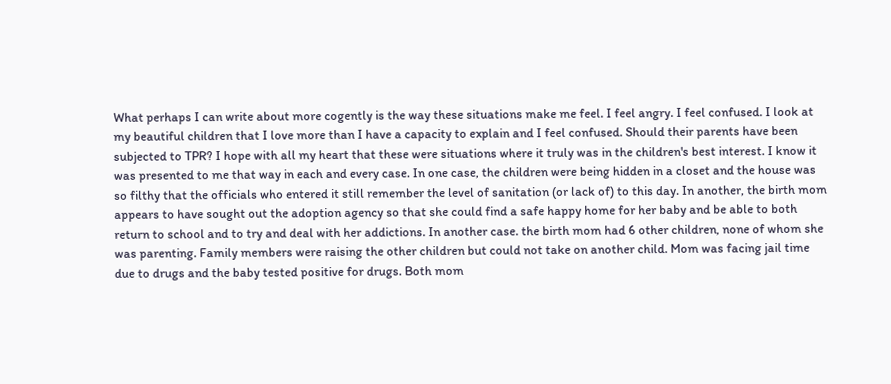What perhaps I can write about more cogently is the way these situations make me feel. I feel angry. I feel confused. I look at my beautiful children that I love more than I have a capacity to explain and I feel confused. Should their parents have been subjected to TPR? I hope with all my heart that these were situations where it truly was in the children's best interest. I know it was presented to me that way in each and every case. In one case, the children were being hidden in a closet and the house was so filthy that the officials who entered it still remember the level of sanitation (or lack of) to this day. In another, the birth mom appears to have sought out the adoption agency so that she could find a safe happy home for her baby and be able to both return to school and to try and deal with her addictions. In another case. the birth mom had 6 other children, none of whom she was parenting. Family members were raising the other children but could not take on another child. Mom was facing jail time due to drugs and the baby tested positive for drugs. Both mom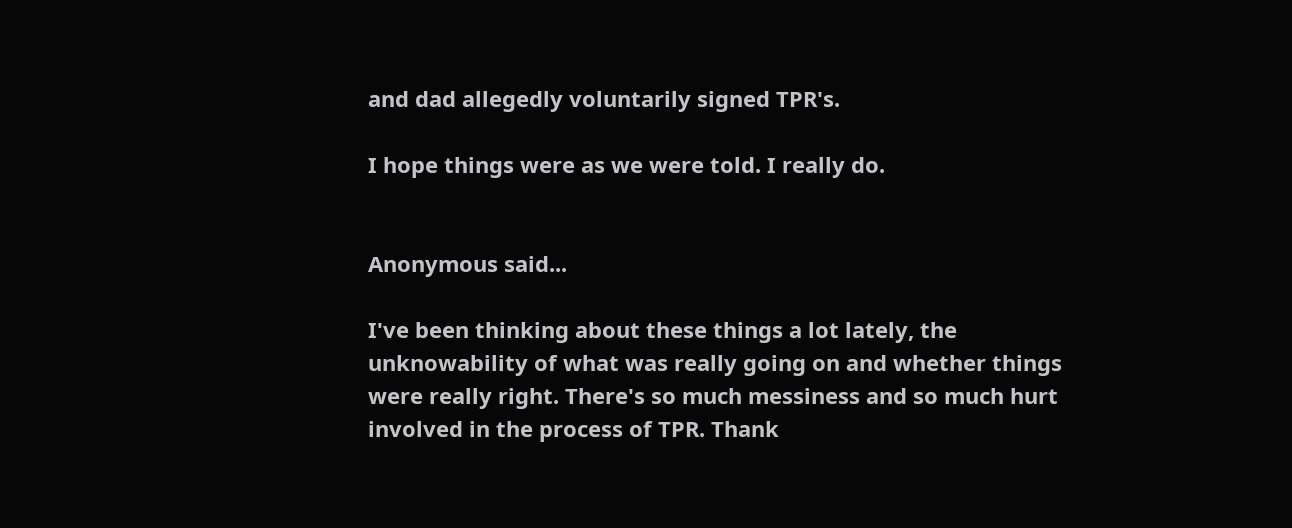and dad allegedly voluntarily signed TPR's.

I hope things were as we were told. I really do.


Anonymous said...

I've been thinking about these things a lot lately, the unknowability of what was really going on and whether things were really right. There's so much messiness and so much hurt involved in the process of TPR. Thank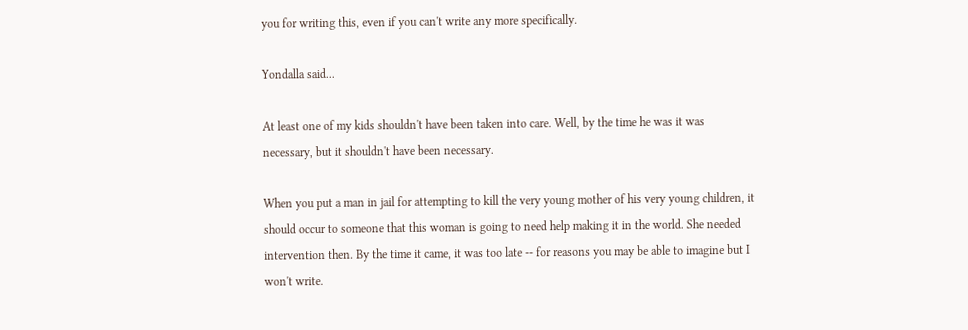you for writing this, even if you can't write any more specifically.

Yondalla said...

At least one of my kids shouldn't have been taken into care. Well, by the time he was it was necessary, but it shouldn't have been necessary.

When you put a man in jail for attempting to kill the very young mother of his very young children, it should occur to someone that this woman is going to need help making it in the world. She needed intervention then. By the time it came, it was too late -- for reasons you may be able to imagine but I won't write.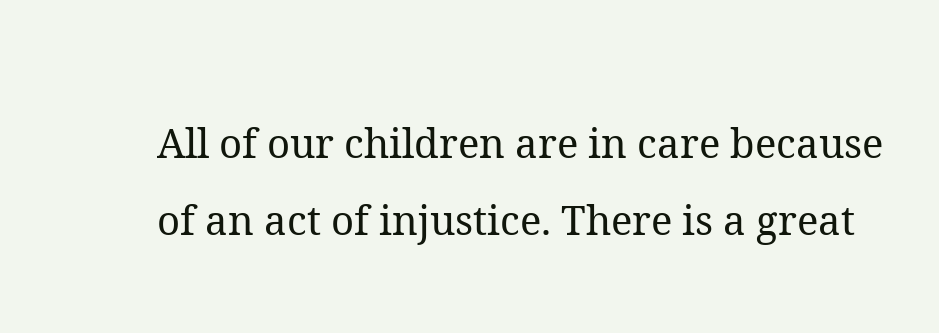All of our children are in care because of an act of injustice. There is a great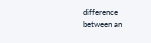difference between an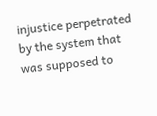injustice perpetrated by the system that was supposed to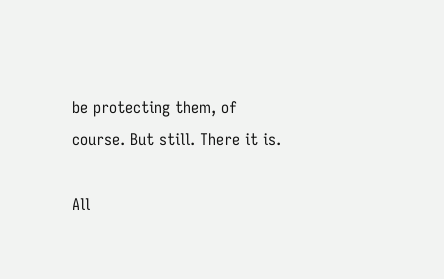be protecting them, of course. But still. There it is.

All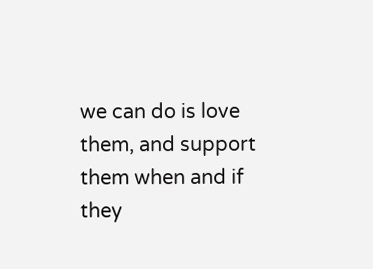we can do is love them, and support them when and if they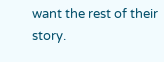want the rest of their story.